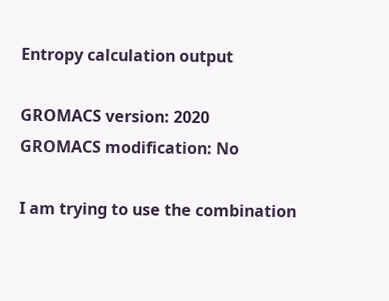Entropy calculation output

GROMACS version: 2020
GROMACS modification: No

I am trying to use the combination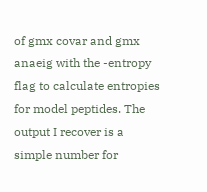of gmx covar and gmx anaeig with the -entropy flag to calculate entropies for model peptides. The output I recover is a simple number for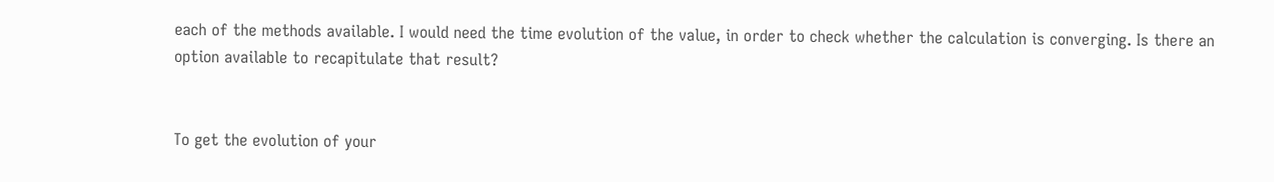each of the methods available. I would need the time evolution of the value, in order to check whether the calculation is converging. Is there an option available to recapitulate that result?


To get the evolution of your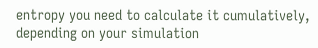entropy you need to calculate it cumulatively, depending on your simulation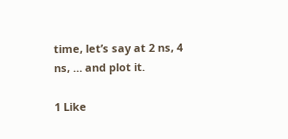time, let’s say at 2 ns, 4 ns, … and plot it.

1 Like